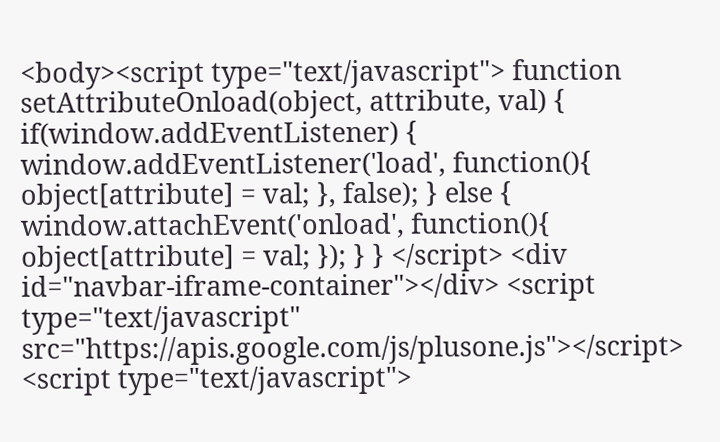<body><script type="text/javascript"> function setAttributeOnload(object, attribute, val) { if(window.addEventListener) { window.addEventListener('load', function(){ object[attribute] = val; }, false); } else { window.attachEvent('onload', function(){ object[attribute] = val; }); } } </script> <div id="navbar-iframe-container"></div> <script type="text/javascript" src="https://apis.google.com/js/plusone.js"></script> <script type="text/javascript">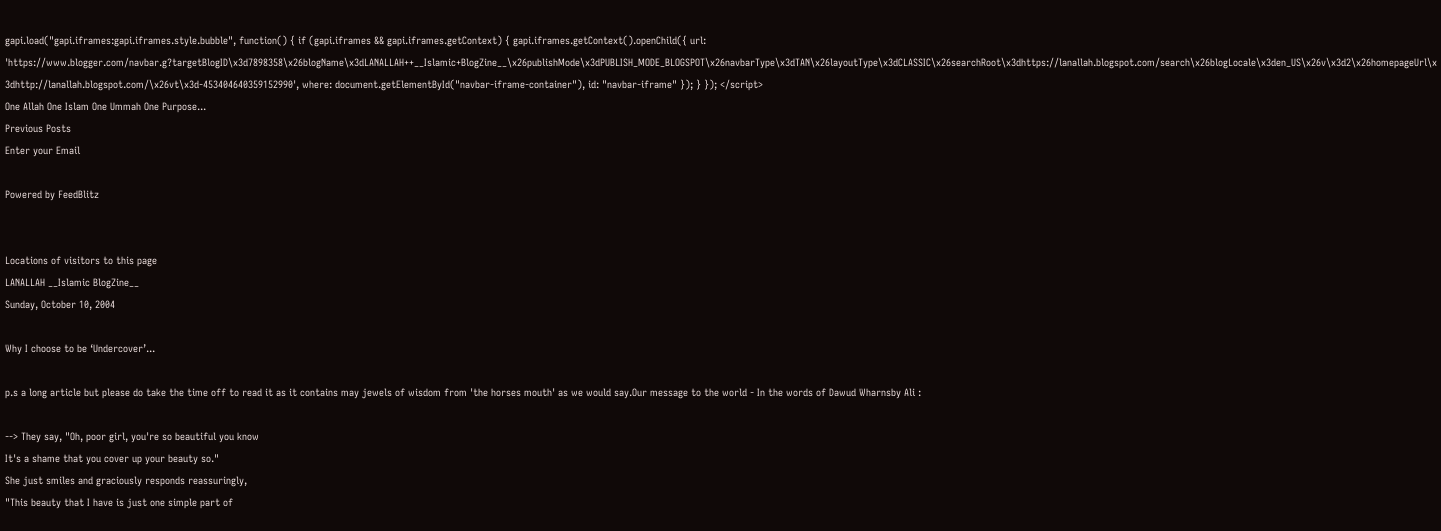gapi.load("gapi.iframes:gapi.iframes.style.bubble", function() { if (gapi.iframes && gapi.iframes.getContext) { gapi.iframes.getContext().openChild({ url: 'https://www.blogger.com/navbar.g?targetBlogID\x3d7898358\x26blogName\x3dLANALLAH++__Islamic+BlogZine__\x26publishMode\x3dPUBLISH_MODE_BLOGSPOT\x26navbarType\x3dTAN\x26layoutType\x3dCLASSIC\x26searchRoot\x3dhttps://lanallah.blogspot.com/search\x26blogLocale\x3den_US\x26v\x3d2\x26homepageUrl\x3dhttp://lanallah.blogspot.com/\x26vt\x3d-453404640359152990', where: document.getElementById("navbar-iframe-container"), id: "navbar-iframe" }); } }); </script>
One Allah One Islam One Ummah One Purpose...
Previous Posts
Enter your Email

Powered by FeedBlitz


Locations of visitors to this page
LANALLAH __Islamic BlogZine__
Sunday, October 10, 2004

Why I choose to be ‘Undercover’...

p.s a long article but please do take the time off to read it as it contains may jewels of wisdom from 'the horses mouth' as we would say.Our message to the world - In the words of Dawud Wharnsby Ali :

--> They say, "Oh, poor girl, you're so beautiful you know
It's a shame that you cover up your beauty so."
She just smiles and graciously responds reassuringly,
"This beauty that I have is just one simple part of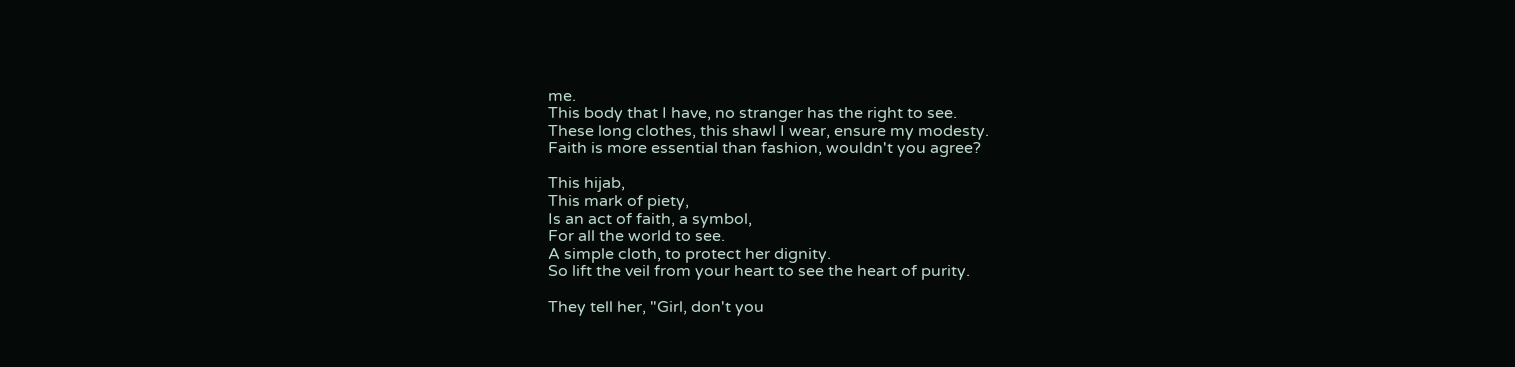me.
This body that I have, no stranger has the right to see.
These long clothes, this shawl I wear, ensure my modesty.
Faith is more essential than fashion, wouldn't you agree?

This hijab,
This mark of piety,
Is an act of faith, a symbol,
For all the world to see.
A simple cloth, to protect her dignity.
So lift the veil from your heart to see the heart of purity.

They tell her, "Girl, don't you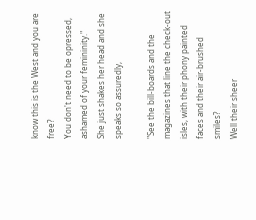know this is the West and you are free?
You don't need to be opressed, ashamed of your femininity."
She just shakes her head and she speaks so assuredly,

"See the bill-boards and the magazines that line the check-out isles, with their phony painted faces and their air-brushed smiles?
Well their sheer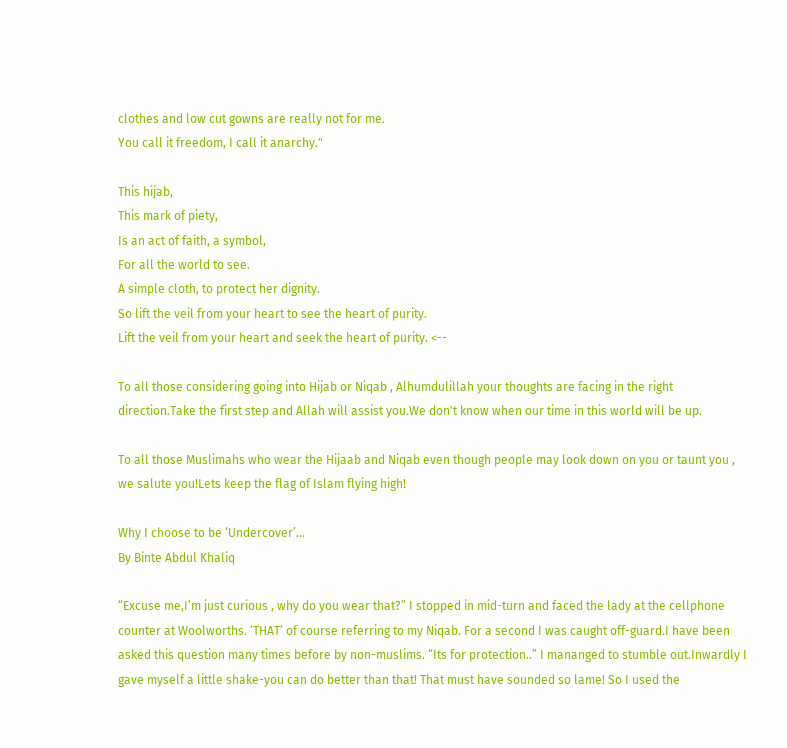clothes and low cut gowns are really not for me.
You call it freedom, I call it anarchy."

This hijab,
This mark of piety,
Is an act of faith, a symbol,
For all the world to see.
A simple cloth, to protect her dignity.
So lift the veil from your heart to see the heart of purity.
Lift the veil from your heart and seek the heart of purity. <--

To all those considering going into Hijab or Niqab , Alhumdulillah your thoughts are facing in the right direction.Take the first step and Allah will assist you.We don't know when our time in this world will be up.

To all those Muslimahs who wear the Hijaab and Niqab even though people may look down on you or taunt you , we salute you!Lets keep the flag of Islam flying high!

Why I choose to be ‘Undercover’...
By Binte Abdul Khaliq

“Excuse me,I’m just curious , why do you wear that?” I stopped in mid-turn and faced the lady at the cellphone counter at Woolworths. ‘THAT’ of course referring to my Niqab. For a second I was caught off-guard.I have been asked this question many times before by non-muslims. “Its for protection..” I mananged to stumble out.Inwardly I gave myself a little shake-you can do better than that! That must have sounded so lame! So I used the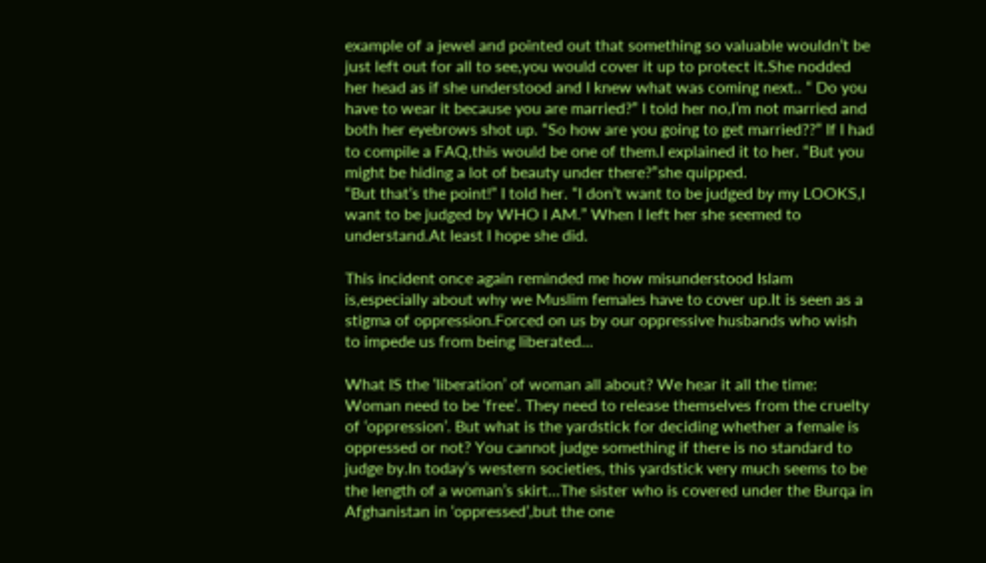example of a jewel and pointed out that something so valuable wouldn’t be just left out for all to see,you would cover it up to protect it.She nodded her head as if she understood and I knew what was coming next.. “ Do you have to wear it because you are married?” I told her no,I’m not married and both her eyebrows shot up. “So how are you going to get married??” If I had to compile a FAQ,this would be one of them.I explained it to her. “But you might be hiding a lot of beauty under there?”she quipped.
“But that’s the point!” I told her. “I don’t want to be judged by my LOOKS,I want to be judged by WHO I AM.” When I left her she seemed to understand.At least I hope she did.

This incident once again reminded me how misunderstood Islam is,especially about why we Muslim females have to cover up.It is seen as a stigma of oppression.Forced on us by our oppressive husbands who wish to impede us from being liberated…

What IS the ‘liberation’ of woman all about? We hear it all the time: Woman need to be ‘free’. They need to release themselves from the cruelty of ‘oppression’. But what is the yardstick for deciding whether a female is oppressed or not? You cannot judge something if there is no standard to judge by.In today’s western societies, this yardstick very much seems to be the length of a woman’s skirt…The sister who is covered under the Burqa in Afghanistan in ‘oppressed’,but the one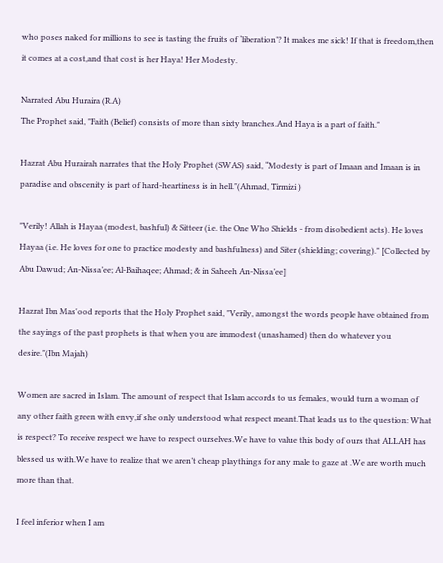who poses naked for millions to see is tasting the fruits of ‘liberation’? It makes me sick! If that is freedom,then it comes at a cost,and that cost is her Haya! Her Modesty.

Narrated Abu Huraira (R.A)
The Prophet said, "Faith (Belief) consists of more than sixty branches.And Haya is a part of faith."

Hazrat Abu Hurairah narrates that the Holy Prophet (SWAS) said, “Modesty is part of Imaan and Imaan is in paradise and obscenity is part of hard-heartiness is in hell."(Ahmad, Tirmizi )

"Verily! Allah is Hayaa (modest, bashful) & Sitteer (i.e. the One Who Shields - from disobedient acts). He loves Hayaa (i.e. He loves for one to practice modesty and bashfulness) and Siter (shielding; covering)." [Collected by Abu Dawud; An-Nissa’ee; Al-Baihaqee; Ahmad; & in Saheeh An-Nissa’ee]

Hazrat Ibn Mas'ood reports that the Holy Prophet said, "Verily, amongst the words people have obtained from the sayings of the past prophets is that when you are immodest (unashamed) then do whatever you desire."(Ibn Majah)

Women are sacred in Islam. The amount of respect that Islam accords to us females, would turn a woman of any other faith green with envy,if she only understood what respect meant.That leads us to the question: What is respect? To receive respect we have to respect ourselves.We have to value this body of ours that ALLAH has blessed us with.We have to realize that we aren’t cheap playthings for any male to gaze at .We are worth much more than that.

I feel inferior when I am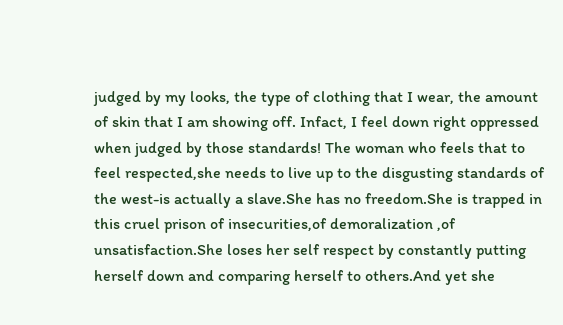judged by my looks, the type of clothing that I wear, the amount of skin that I am showing off. Infact, I feel down right oppressed when judged by those standards! The woman who feels that to feel respected,she needs to live up to the disgusting standards of the west-is actually a slave.She has no freedom.She is trapped in this cruel prison of insecurities,of demoralization ,of unsatisfaction.She loses her self respect by constantly putting herself down and comparing herself to others.And yet she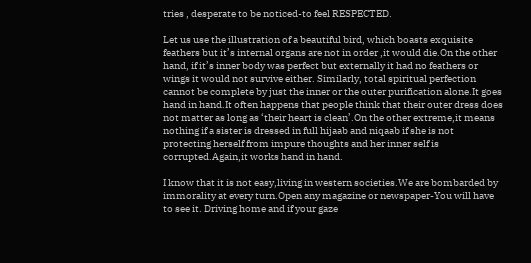tries , desperate to be noticed-to feel RESPECTED.

Let us use the illustration of a beautiful bird, which boasts exquisite feathers but it’s internal organs are not in order ,it would die.On the other hand, if it’s inner body was perfect but externally it had no feathers or wings it would not survive either. Similarly, total spiritual perfection cannot be complete by just the inner or the outer purification alone.It goes hand in hand.It often happens that people think that their outer dress does not matter as long as ‘their heart is clean’.On the other extreme,it means nothing if a sister is dressed in full hijaab and niqaab if she is not protecting herself from impure thoughts and her inner self is corrupted.Again,it works hand in hand.

I know that it is not easy,living in western societies.We are bombarded by immorality at every turn.Open any magazine or newspaper-You will have to see it. Driving home and if your gaze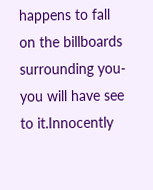happens to fall on the billboards surrounding you-you will have see to it.Innocently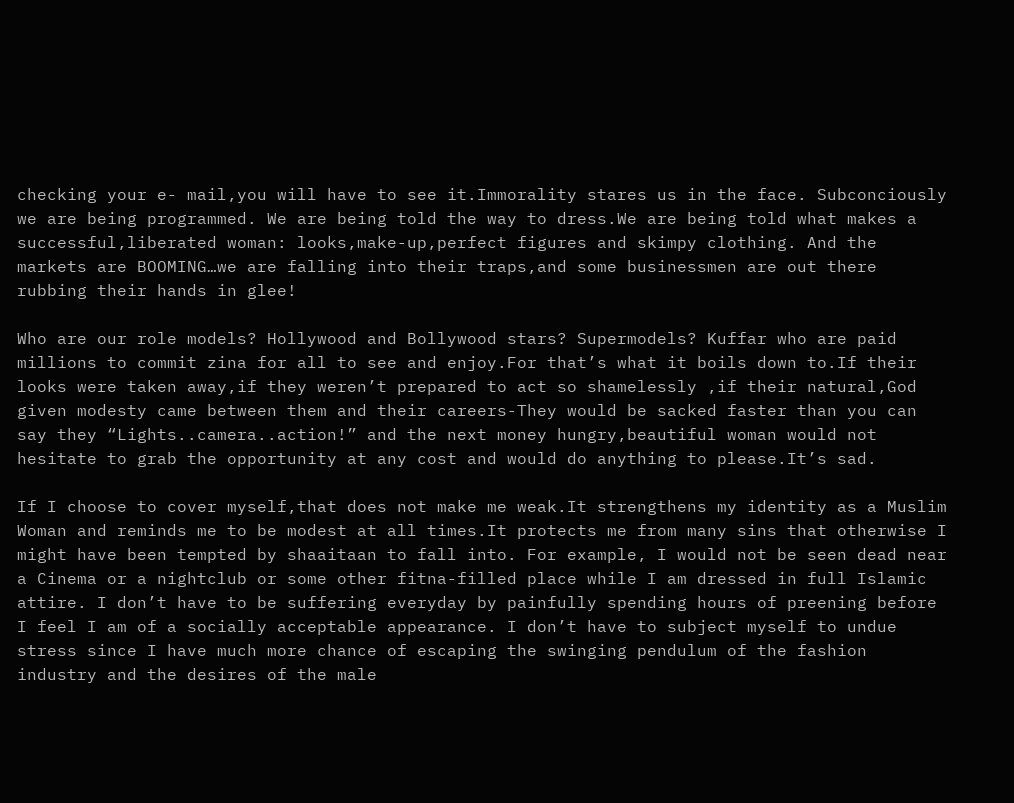checking your e- mail,you will have to see it.Immorality stares us in the face. Subconciously we are being programmed. We are being told the way to dress.We are being told what makes a successful,liberated woman: looks,make-up,perfect figures and skimpy clothing. And the markets are BOOMING…we are falling into their traps,and some businessmen are out there rubbing their hands in glee!

Who are our role models? Hollywood and Bollywood stars? Supermodels? Kuffar who are paid millions to commit zina for all to see and enjoy.For that’s what it boils down to.If their looks were taken away,if they weren’t prepared to act so shamelessly ,if their natural,God given modesty came between them and their careers-They would be sacked faster than you can say they “Lights..camera..action!” and the next money hungry,beautiful woman would not hesitate to grab the opportunity at any cost and would do anything to please.It’s sad.

If I choose to cover myself,that does not make me weak.It strengthens my identity as a Muslim Woman and reminds me to be modest at all times.It protects me from many sins that otherwise I might have been tempted by shaaitaan to fall into. For example, I would not be seen dead near a Cinema or a nightclub or some other fitna-filled place while I am dressed in full Islamic attire. I don’t have to be suffering everyday by painfully spending hours of preening before I feel I am of a socially acceptable appearance. I don’t have to subject myself to undue stress since I have much more chance of escaping the swinging pendulum of the fashion industry and the desires of the male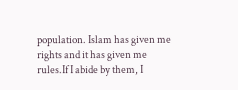population. Islam has given me rights and it has given me rules.If I abide by them, I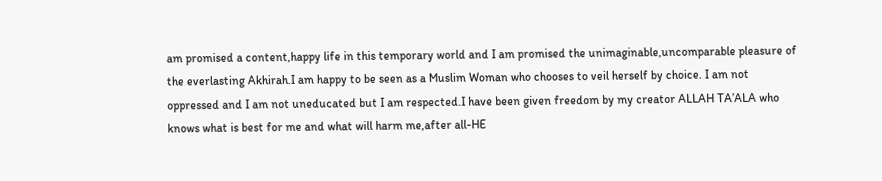am promised a content,happy life in this temporary world and I am promised the unimaginable,uncomparable pleasure of the everlasting Akhirah.I am happy to be seen as a Muslim Woman who chooses to veil herself by choice. I am not oppressed and I am not uneducated but I am respected.I have been given freedom by my creator ALLAH TA’ALA who knows what is best for me and what will harm me,after all-HE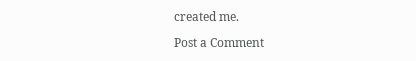created me.

Post a Comment